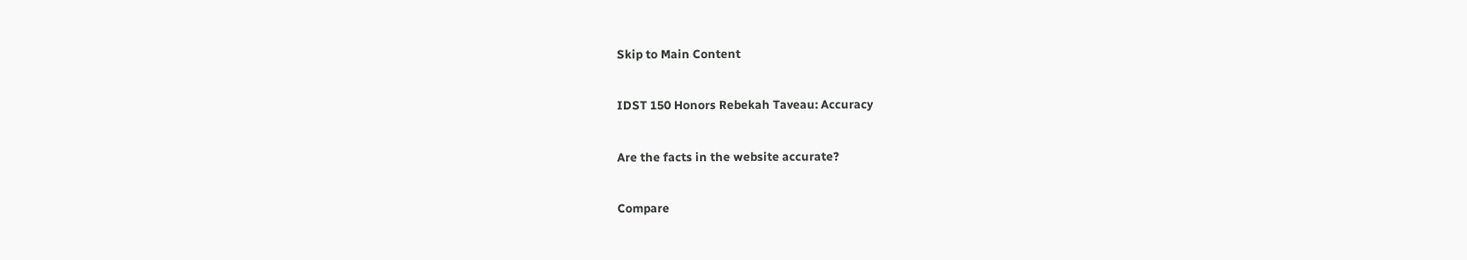Skip to Main Content

IDST 150 Honors Rebekah Taveau: Accuracy

Are the facts in the website accurate?

Compare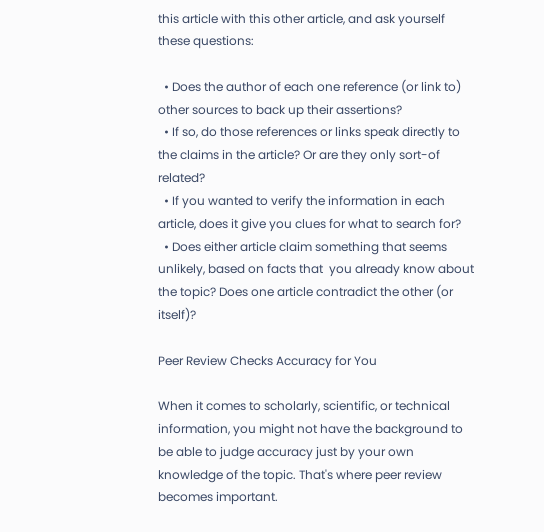this article with this other article, and ask yourself these questions:

  • Does the author of each one reference (or link to) other sources to back up their assertions?
  • If so, do those references or links speak directly to the claims in the article? Or are they only sort-of related?
  • If you wanted to verify the information in each article, does it give you clues for what to search for?
  • Does either article claim something that seems unlikely, based on facts that  you already know about the topic? Does one article contradict the other (or itself)?

Peer Review Checks Accuracy for You

When it comes to scholarly, scientific, or technical information, you might not have the background to be able to judge accuracy just by your own knowledge of the topic. That's where peer review becomes important.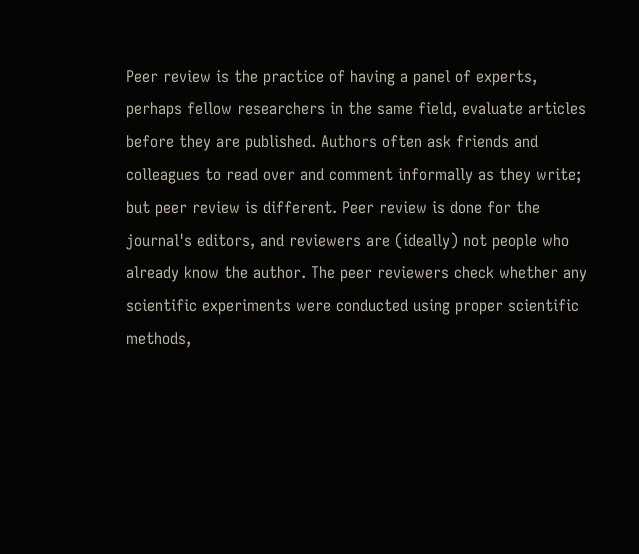Peer review is the practice of having a panel of experts, perhaps fellow researchers in the same field, evaluate articles before they are published. Authors often ask friends and colleagues to read over and comment informally as they write; but peer review is different. Peer review is done for the journal's editors, and reviewers are (ideally) not people who already know the author. The peer reviewers check whether any scientific experiments were conducted using proper scientific methods,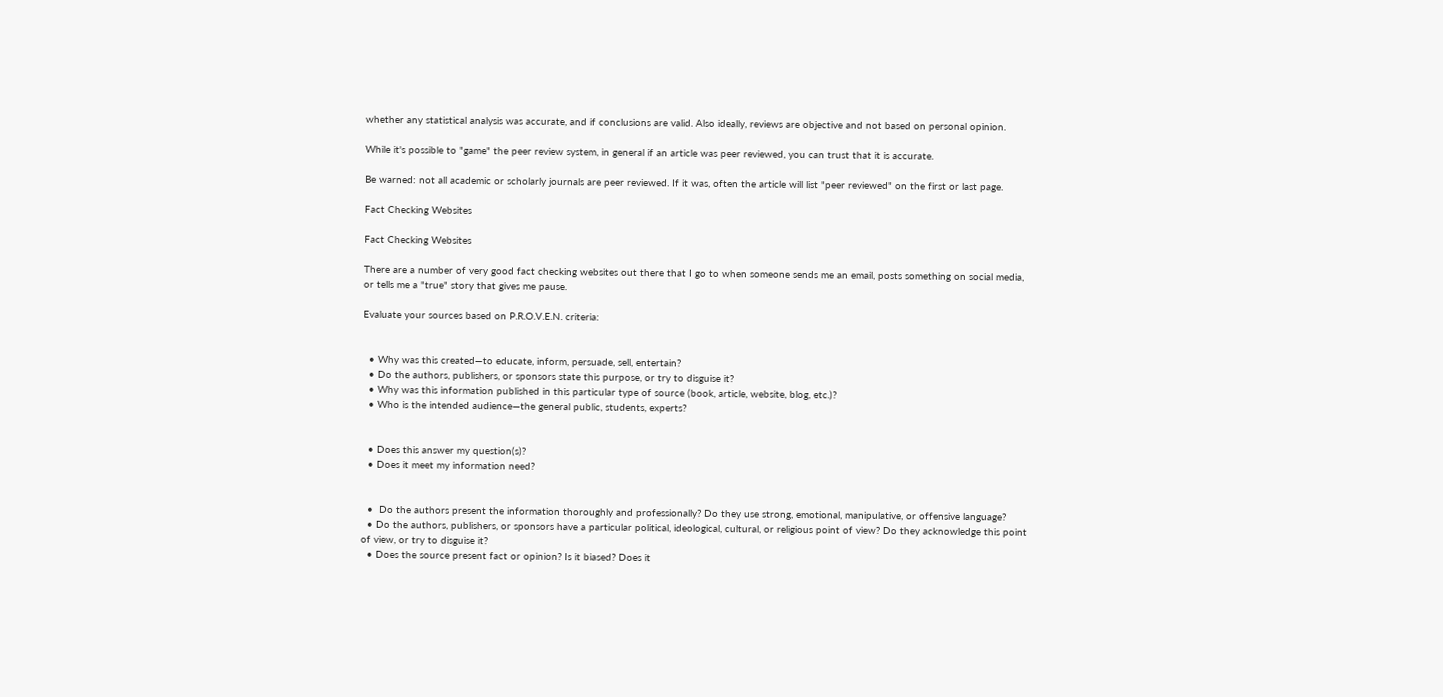whether any statistical analysis was accurate, and if conclusions are valid. Also ideally, reviews are objective and not based on personal opinion.

While it's possible to "game" the peer review system, in general if an article was peer reviewed, you can trust that it is accurate.

Be warned: not all academic or scholarly journals are peer reviewed. If it was, often the article will list "peer reviewed" on the first or last page.

Fact Checking Websites

Fact Checking Websites

There are a number of very good fact checking websites out there that I go to when someone sends me an email, posts something on social media, or tells me a "true" story that gives me pause.

Evaluate your sources based on P.R.O.V.E.N. criteria:


  • Why was this created—to educate, inform, persuade, sell, entertain?
  • Do the authors, publishers, or sponsors state this purpose, or try to disguise it?
  • Why was this information published in this particular type of source (book, article, website, blog, etc.)?
  • Who is the intended audience—the general public, students, experts?


  • Does this answer my question(s)?
  • Does it meet my information need?


  •  Do the authors present the information thoroughly and professionally? Do they use strong, emotional, manipulative, or offensive language?
  • Do the authors, publishers, or sponsors have a particular political, ideological, cultural, or religious point of view? Do they acknowledge this point of view, or try to disguise it?
  • Does the source present fact or opinion? Is it biased? Does it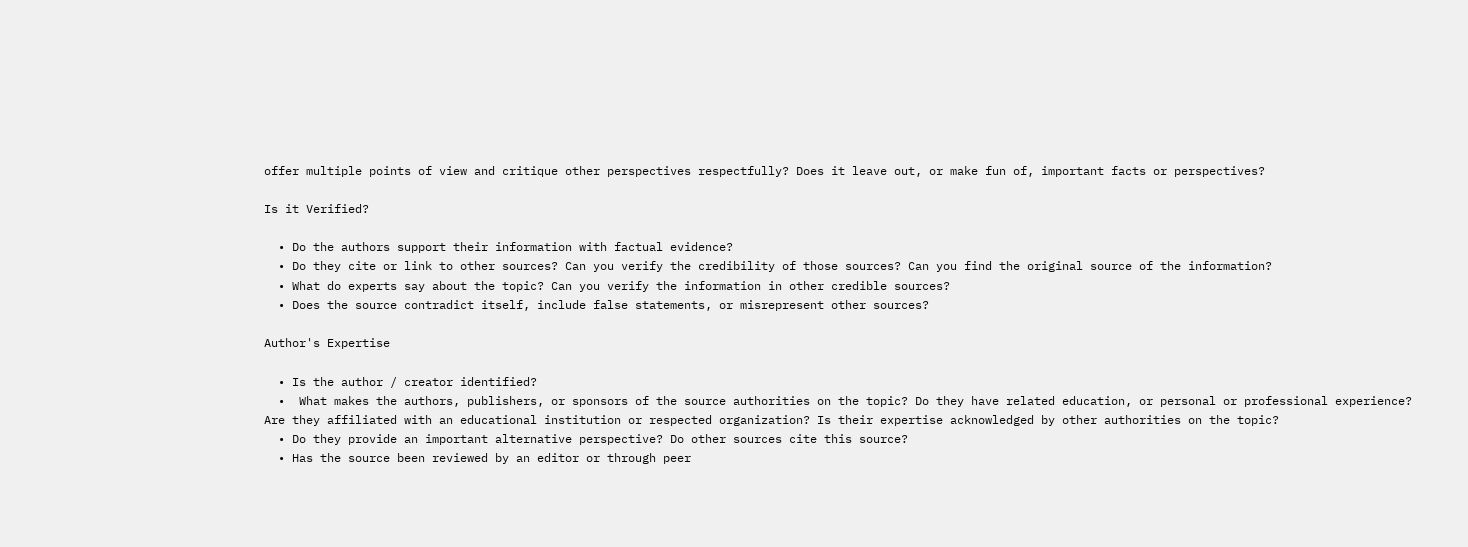offer multiple points of view and critique other perspectives respectfully? Does it leave out, or make fun of, important facts or perspectives?

Is it Verified?

  • Do the authors support their information with factual evidence?
  • Do they cite or link to other sources? Can you verify the credibility of those sources? Can you find the original source of the information?
  • What do experts say about the topic? Can you verify the information in other credible sources?
  • Does the source contradict itself, include false statements, or misrepresent other sources?

Author's Expertise

  • Is the author / creator identified?
  •  What makes the authors, publishers, or sponsors of the source authorities on the topic? Do they have related education, or personal or professional experience? Are they affiliated with an educational institution or respected organization? Is their expertise acknowledged by other authorities on the topic?
  • Do they provide an important alternative perspective? Do other sources cite this source?
  • Has the source been reviewed by an editor or through peer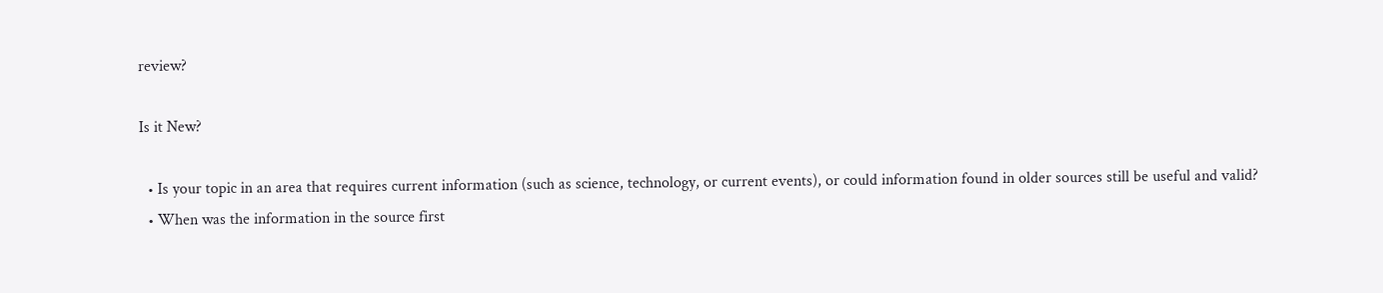review?

Is it New?

  • Is your topic in an area that requires current information (such as science, technology, or current events), or could information found in older sources still be useful and valid?
  • When was the information in the source first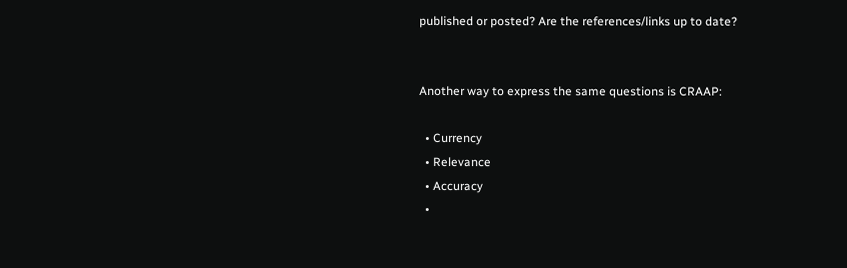published or posted? Are the references/links up to date?


Another way to express the same questions is CRAAP:

  • Currency
  • Relevance
  • Accuracy
  •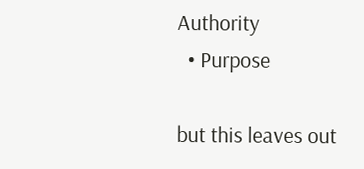Authority
  • Purpose

but this leaves out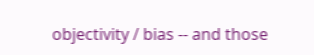objectivity / bias -- and those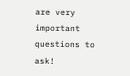are very important questions to ask!